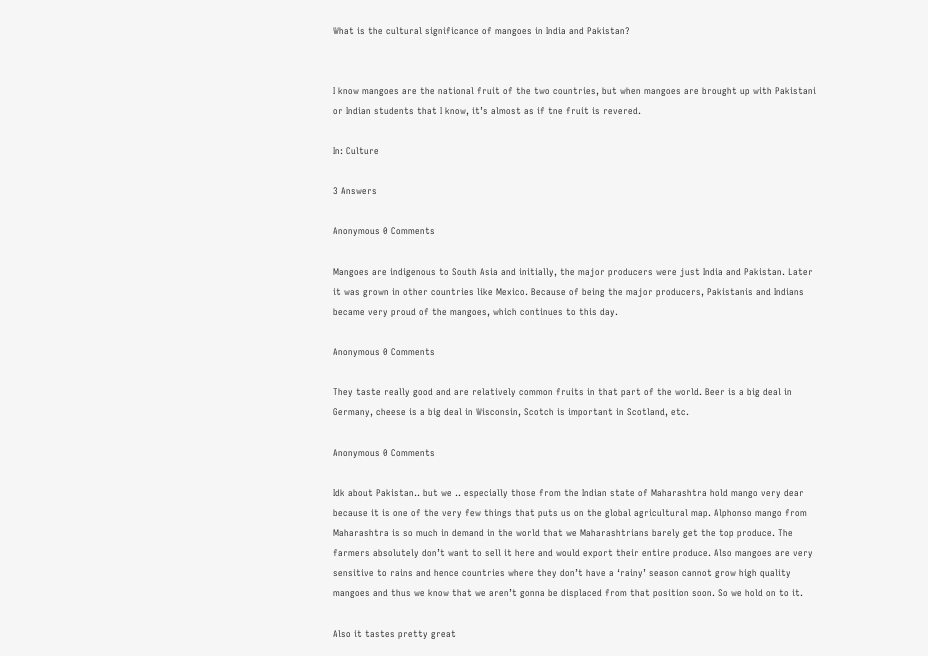What is the cultural significance of mangoes in India and Pakistan?


I know mangoes are the national fruit of the two countries, but when mangoes are brought up with Pakistani or Indian students that I know, it’s almost as if tne fruit is revered.

In: Culture

3 Answers

Anonymous 0 Comments

Mangoes are indigenous to South Asia and initially, the major producers were just India and Pakistan. Later it was grown in other countries like Mexico. Because of being the major producers, Pakistanis and Indians became very proud of the mangoes, which continues to this day.

Anonymous 0 Comments

They taste really good and are relatively common fruits in that part of the world. Beer is a big deal in Germany, cheese is a big deal in Wisconsin, Scotch is important in Scotland, etc.

Anonymous 0 Comments

Idk about Pakistan.. but we .. especially those from the Indian state of Maharashtra hold mango very dear because it is one of the very few things that puts us on the global agricultural map. Alphonso mango from Maharashtra is so much in demand in the world that we Maharashtrians barely get the top produce. The farmers absolutely don’t want to sell it here and would export their entire produce. Also mangoes are very sensitive to rains and hence countries where they don’t have a ‘rainy’ season cannot grow high quality mangoes and thus we know that we aren’t gonna be displaced from that position soon. So we hold on to it.

Also it tastes pretty great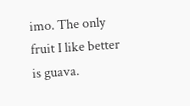imo. The only fruit I like better is guava.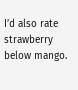I’d also rate strawberry below mango.